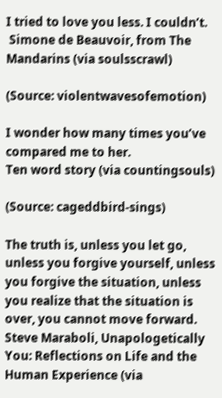I tried to love you less. I couldn’t.
 Simone de Beauvoir, from The Mandarins (via soulsscrawl)

(Source: violentwavesofemotion)

I wonder how many times you’ve compared me to her.
Ten word story (via countingsouls)

(Source: cageddbird-sings)

The truth is, unless you let go, unless you forgive yourself, unless you forgive the situation, unless you realize that the situation is over, you cannot move forward.
Steve Maraboli, Unapologetically You: Reflections on Life and the Human Experience (via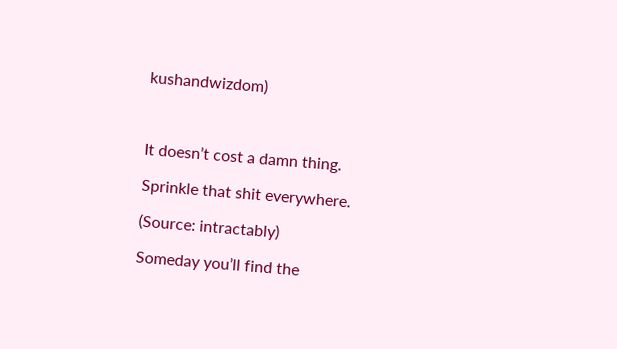kushandwizdom)



It doesn’t cost a damn thing.

Sprinkle that shit everywhere.

(Source: intractably)

Someday you’ll find the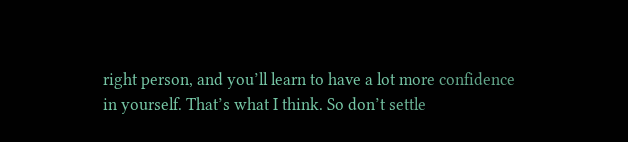right person, and you’ll learn to have a lot more confidence in yourself. That’s what I think. So don’t settle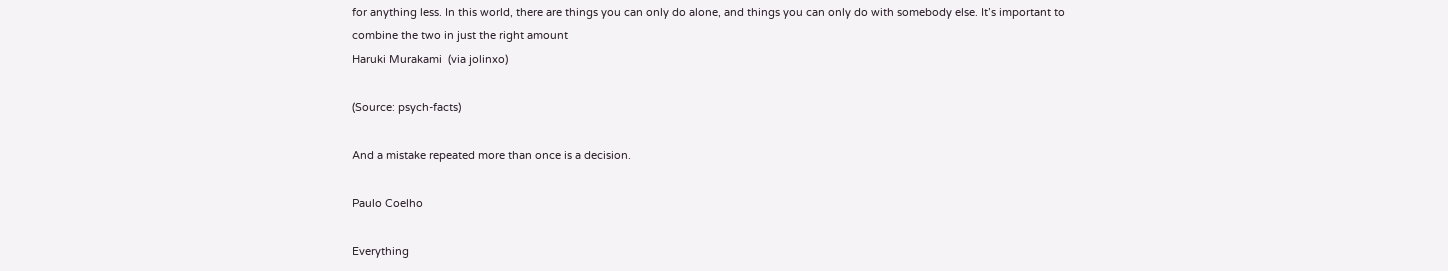for anything less. In this world, there are things you can only do alone, and things you can only do with somebody else. It’s important to combine the two in just the right amount
Haruki Murakami  (via jolinxo)

(Source: psych-facts)

And a mistake repeated more than once is a decision.

Paulo Coelho

Everything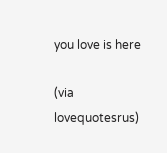you love is here

(via lovequotesrus)